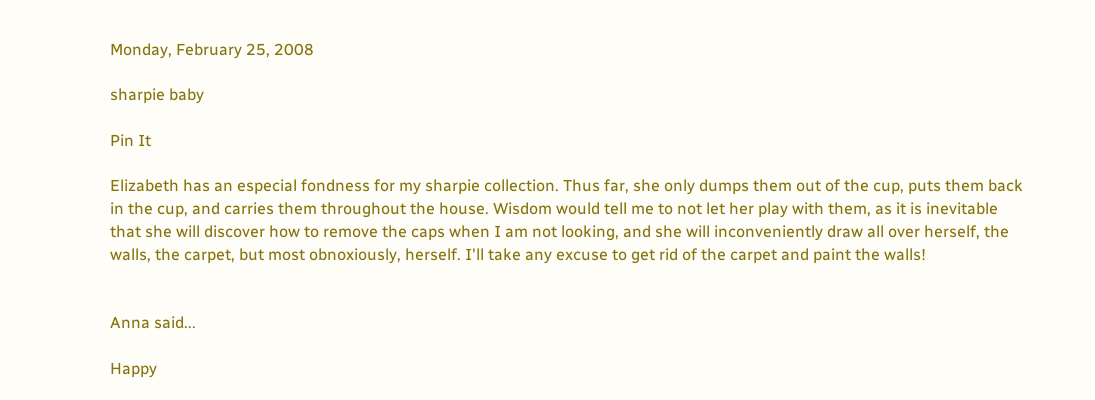Monday, February 25, 2008

sharpie baby

Pin It

Elizabeth has an especial fondness for my sharpie collection. Thus far, she only dumps them out of the cup, puts them back in the cup, and carries them throughout the house. Wisdom would tell me to not let her play with them, as it is inevitable that she will discover how to remove the caps when I am not looking, and she will inconveniently draw all over herself, the walls, the carpet, but most obnoxiously, herself. I'll take any excuse to get rid of the carpet and paint the walls!


Anna said...

Happy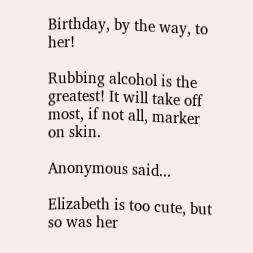Birthday, by the way, to her!

Rubbing alcohol is the greatest! It will take off most, if not all, marker on skin.

Anonymous said...

Elizabeth is too cute, but so was her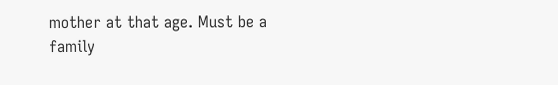mother at that age. Must be a family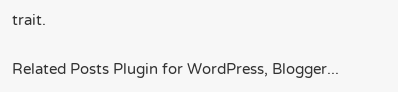trait.

Related Posts Plugin for WordPress, Blogger...